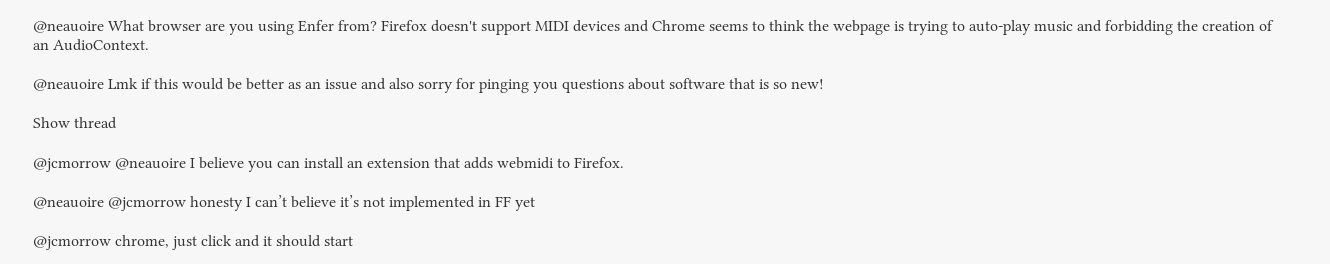@neauoire What browser are you using Enfer from? Firefox doesn't support MIDI devices and Chrome seems to think the webpage is trying to auto-play music and forbidding the creation of an AudioContext.

@neauoire Lmk if this would be better as an issue and also sorry for pinging you questions about software that is so new!

Show thread

@jcmorrow @neauoire I believe you can install an extension that adds webmidi to Firefox.

@neauoire @jcmorrow honesty I can’t believe it’s not implemented in FF yet

@jcmorrow chrome, just click and it should start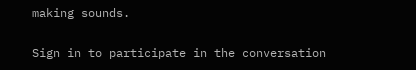making sounds.

Sign in to participate in the conversation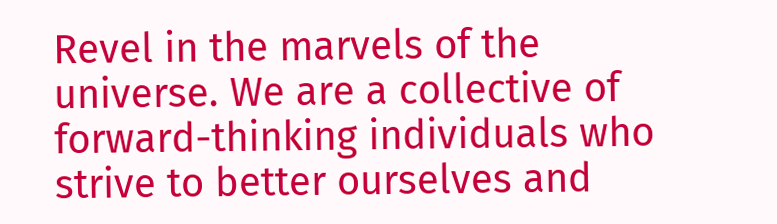Revel in the marvels of the universe. We are a collective of forward-thinking individuals who strive to better ourselves and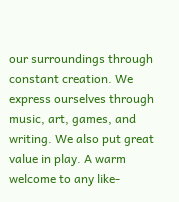our surroundings through constant creation. We express ourselves through music, art, games, and writing. We also put great value in play. A warm welcome to any like-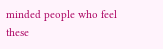minded people who feel these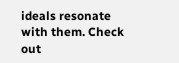ideals resonate with them. Check out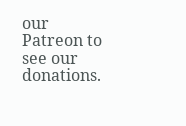our Patreon to see our donations.